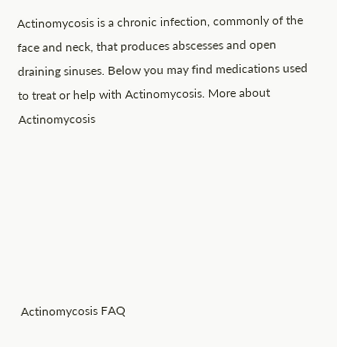Actinomycosis is a chronic infection, commonly of the face and neck, that produces abscesses and open draining sinuses. Below you may find medications used to treat or help with Actinomycosis. More about Actinomycosis







Actinomycosis FAQ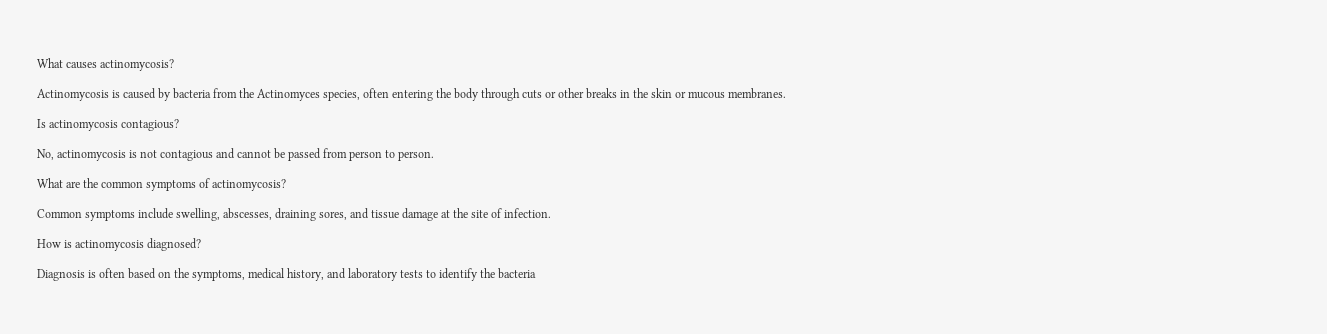What causes actinomycosis?

Actinomycosis is caused by bacteria from the Actinomyces species, often entering the body through cuts or other breaks in the skin or mucous membranes.

Is actinomycosis contagious?

No, actinomycosis is not contagious and cannot be passed from person to person.

What are the common symptoms of actinomycosis?

Common symptoms include swelling, abscesses, draining sores, and tissue damage at the site of infection.

How is actinomycosis diagnosed?

Diagnosis is often based on the symptoms, medical history, and laboratory tests to identify the bacteria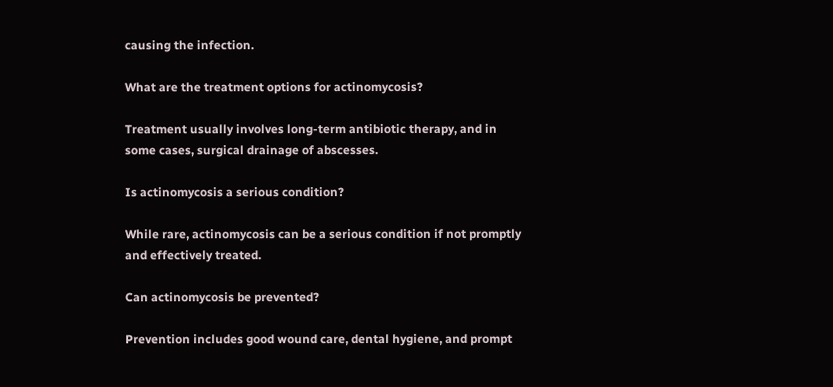causing the infection.

What are the treatment options for actinomycosis?

Treatment usually involves long-term antibiotic therapy, and in some cases, surgical drainage of abscesses.

Is actinomycosis a serious condition?

While rare, actinomycosis can be a serious condition if not promptly and effectively treated.

Can actinomycosis be prevented?

Prevention includes good wound care, dental hygiene, and prompt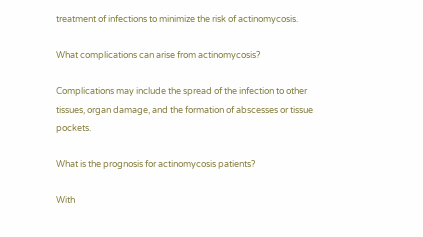treatment of infections to minimize the risk of actinomycosis.

What complications can arise from actinomycosis?

Complications may include the spread of the infection to other tissues, organ damage, and the formation of abscesses or tissue pockets.

What is the prognosis for actinomycosis patients?

With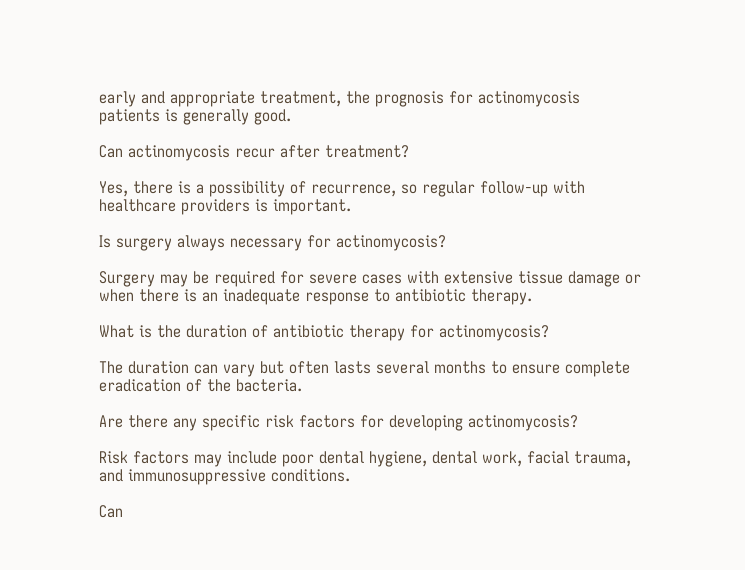early and appropriate treatment, the prognosis for actinomycosis patients is generally good.

Can actinomycosis recur after treatment?

Yes, there is a possibility of recurrence, so regular follow-up with healthcare providers is important.

Is surgery always necessary for actinomycosis?

Surgery may be required for severe cases with extensive tissue damage or when there is an inadequate response to antibiotic therapy.

What is the duration of antibiotic therapy for actinomycosis?

The duration can vary but often lasts several months to ensure complete eradication of the bacteria.

Are there any specific risk factors for developing actinomycosis?

Risk factors may include poor dental hygiene, dental work, facial trauma, and immunosuppressive conditions.

Can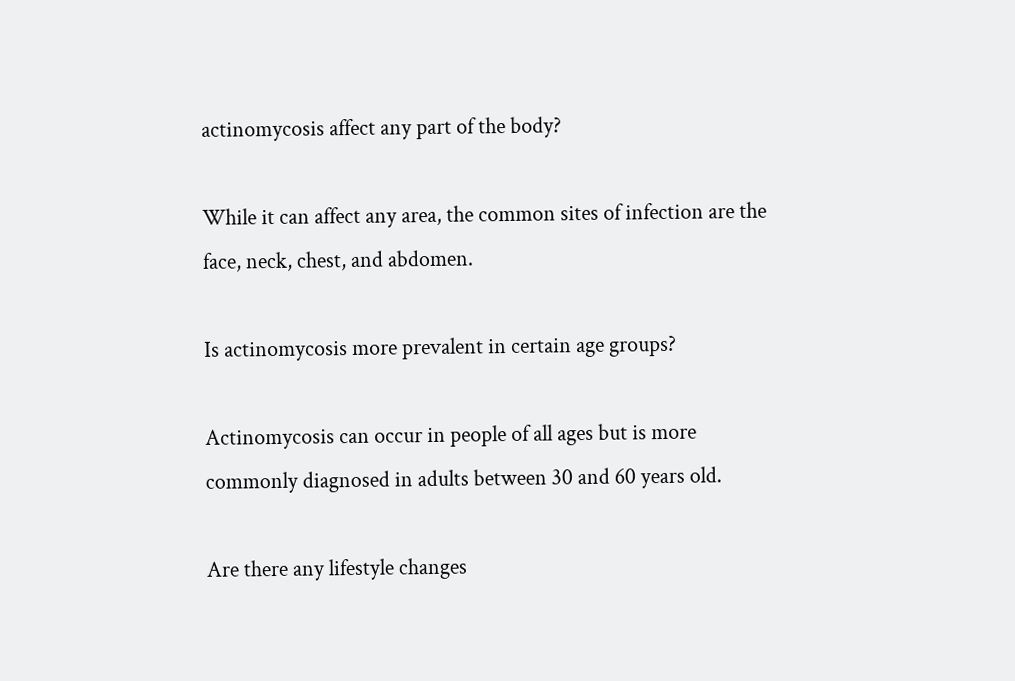actinomycosis affect any part of the body?

While it can affect any area, the common sites of infection are the face, neck, chest, and abdomen.

Is actinomycosis more prevalent in certain age groups?

Actinomycosis can occur in people of all ages but is more commonly diagnosed in adults between 30 and 60 years old.

Are there any lifestyle changes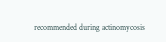recommended during actinomycosis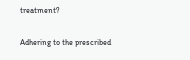treatment?

Adhering to the prescribed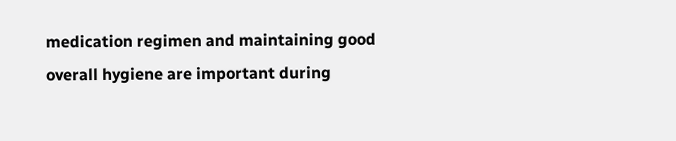medication regimen and maintaining good overall hygiene are important during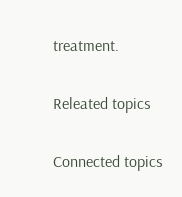treatment.

Releated topics

Connected topics